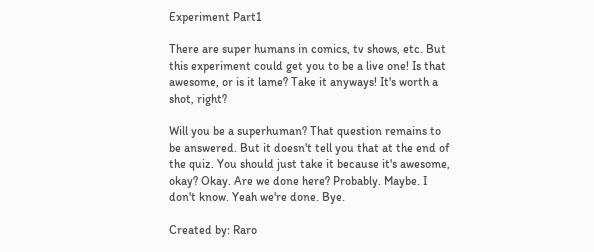Experiment Part1

There are super humans in comics, tv shows, etc. But this experiment could get you to be a live one! Is that awesome, or is it lame? Take it anyways! It's worth a shot, right?

Will you be a superhuman? That question remains to be answered. But it doesn't tell you that at the end of the quiz. You should just take it because it's awesome, okay? Okay. Are we done here? Probably. Maybe. I don't know. Yeah we're done. Bye.

Created by: Raro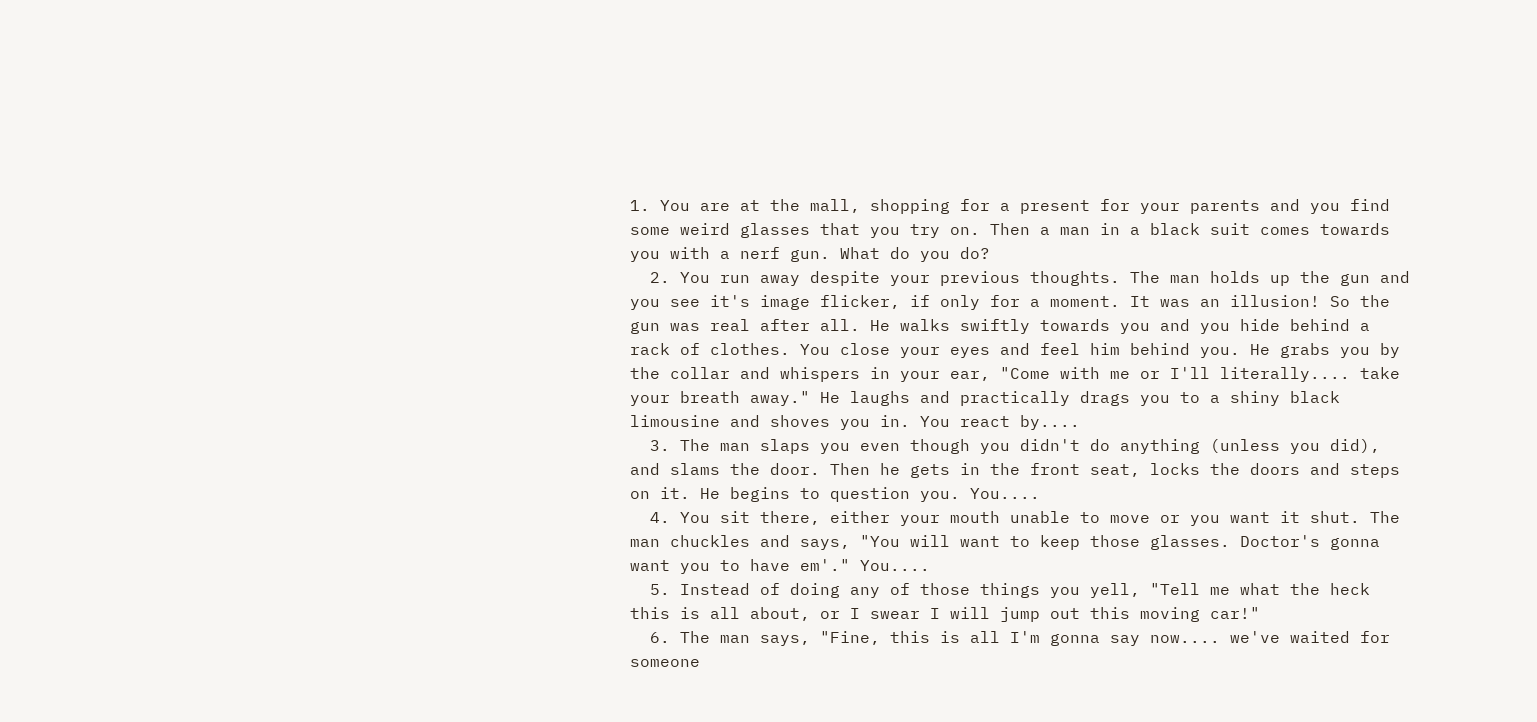1. You are at the mall, shopping for a present for your parents and you find some weird glasses that you try on. Then a man in a black suit comes towards you with a nerf gun. What do you do?
  2. You run away despite your previous thoughts. The man holds up the gun and you see it's image flicker, if only for a moment. It was an illusion! So the gun was real after all. He walks swiftly towards you and you hide behind a rack of clothes. You close your eyes and feel him behind you. He grabs you by the collar and whispers in your ear, "Come with me or I'll literally.... take your breath away." He laughs and practically drags you to a shiny black limousine and shoves you in. You react by....
  3. The man slaps you even though you didn't do anything (unless you did), and slams the door. Then he gets in the front seat, locks the doors and steps on it. He begins to question you. You....
  4. You sit there, either your mouth unable to move or you want it shut. The man chuckles and says, "You will want to keep those glasses. Doctor's gonna want you to have em'." You....
  5. Instead of doing any of those things you yell, "Tell me what the heck this is all about, or I swear I will jump out this moving car!"
  6. The man says, "Fine, this is all I'm gonna say now.... we've waited for someone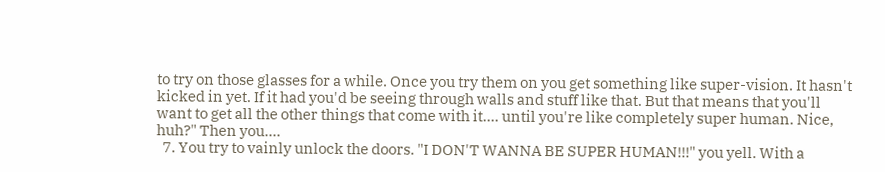to try on those glasses for a while. Once you try them on you get something like super-vision. It hasn't kicked in yet. If it had you'd be seeing through walls and stuff like that. But that means that you'll want to get all the other things that come with it.... until you're like completely super human. Nice, huh?" Then you....
  7. You try to vainly unlock the doors. "I DON'T WANNA BE SUPER HUMAN!!!" you yell. With a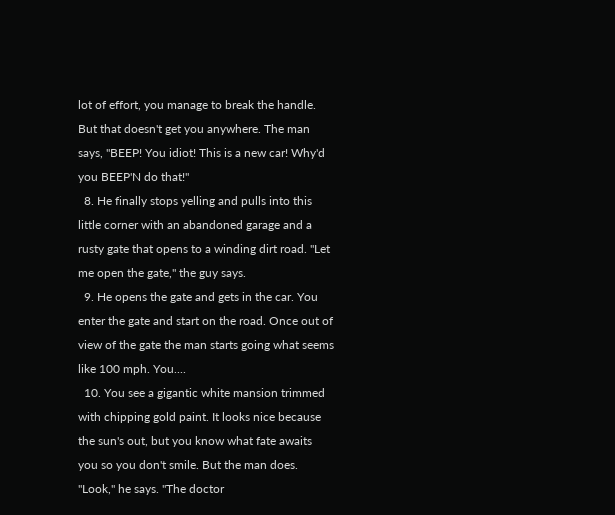lot of effort, you manage to break the handle. But that doesn't get you anywhere. The man says, "BEEP! You idiot! This is a new car! Why'd you BEEP'N do that!"
  8. He finally stops yelling and pulls into this little corner with an abandoned garage and a rusty gate that opens to a winding dirt road. "Let me open the gate," the guy says.
  9. He opens the gate and gets in the car. You enter the gate and start on the road. Once out of view of the gate the man starts going what seems like 100 mph. You....
  10. You see a gigantic white mansion trimmed with chipping gold paint. It looks nice because the sun's out, but you know what fate awaits you so you don't smile. But the man does. "Look," he says. "The doctor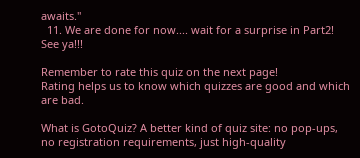awaits."
  11. We are done for now.... wait for a surprise in Part2! See ya!!!

Remember to rate this quiz on the next page!
Rating helps us to know which quizzes are good and which are bad.

What is GotoQuiz? A better kind of quiz site: no pop-ups, no registration requirements, just high-quality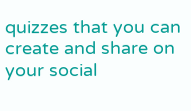quizzes that you can create and share on your social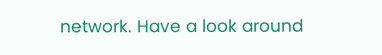network. Have a look around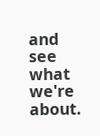and see what we're about.